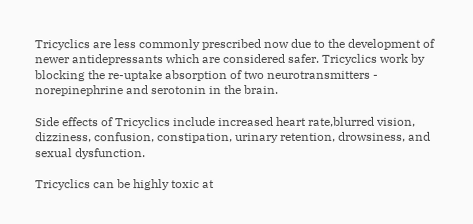Tricyclics are less commonly prescribed now due to the development of newer antidepressants which are considered safer. Tricyclics work by blocking the re-uptake absorption of two neurotransmitters - norepinephrine and serotonin in the brain.

Side effects of Tricyclics include increased heart rate,blurred vision, dizziness, confusion, constipation, urinary retention, drowsiness, and sexual dysfunction.

Tricyclics can be highly toxic at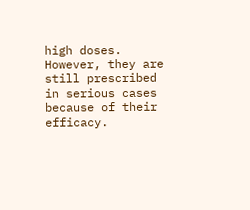high doses. However, they are still prescribed in serious cases because of their efficacy.